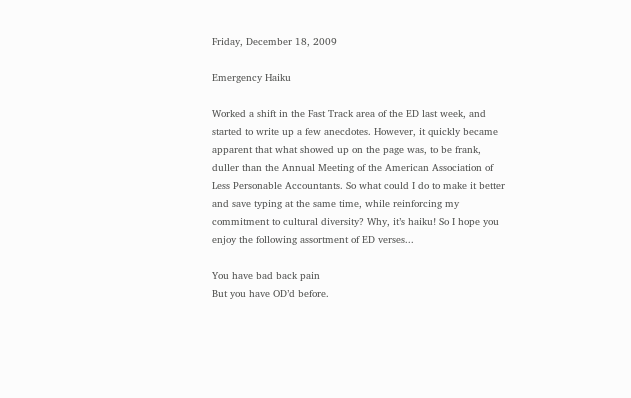Friday, December 18, 2009

Emergency Haiku

Worked a shift in the Fast Track area of the ED last week, and started to write up a few anecdotes. However, it quickly became apparent that what showed up on the page was, to be frank, duller than the Annual Meeting of the American Association of Less Personable Accountants. So what could I do to make it better and save typing at the same time, while reinforcing my commitment to cultural diversity? Why, it’s haiku! So I hope you enjoy the following assortment of ED verses...

You have bad back pain
But you have OD’d before.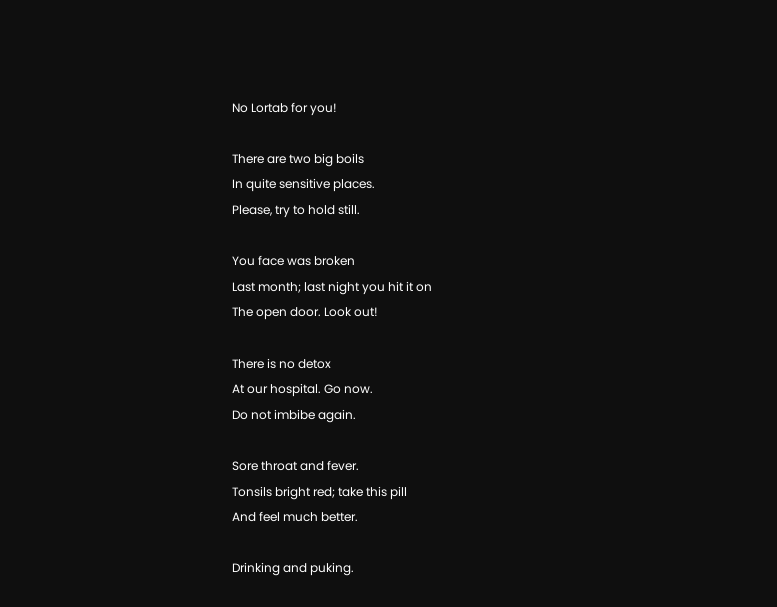No Lortab for you!

There are two big boils
In quite sensitive places.
Please, try to hold still.

You face was broken
Last month; last night you hit it on
The open door. Look out!

There is no detox
At our hospital. Go now.
Do not imbibe again.

Sore throat and fever.
Tonsils bright red; take this pill
And feel much better.

Drinking and puking.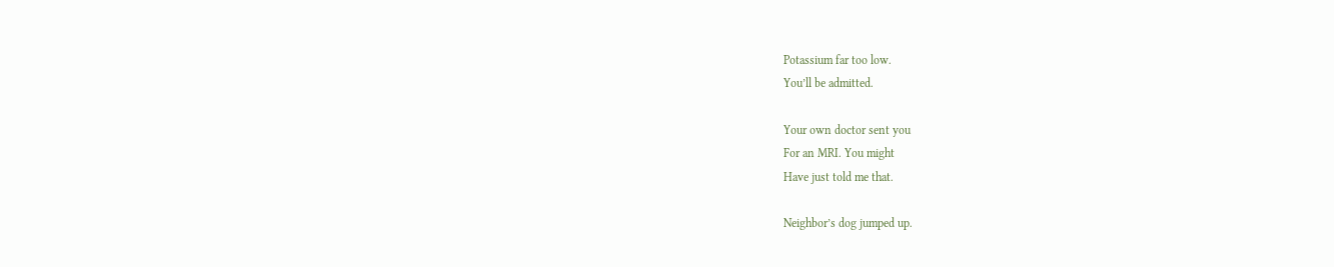Potassium far too low.
You’ll be admitted.

Your own doctor sent you
For an MRI. You might
Have just told me that.

Neighbor’s dog jumped up.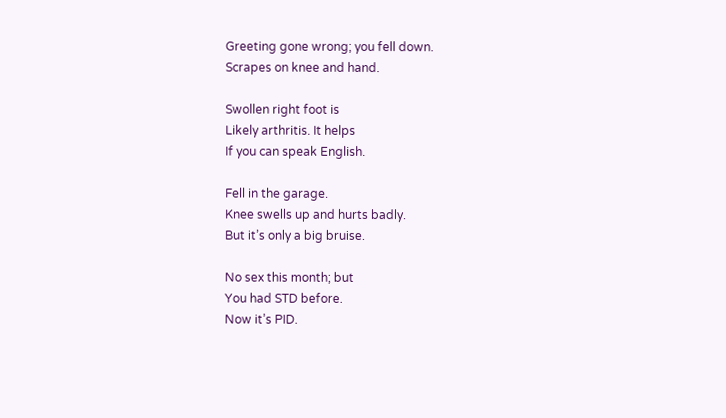Greeting gone wrong; you fell down.
Scrapes on knee and hand.

Swollen right foot is
Likely arthritis. It helps
If you can speak English.

Fell in the garage.
Knee swells up and hurts badly.
But it’s only a big bruise.

No sex this month; but
You had STD before.
Now it’s PID.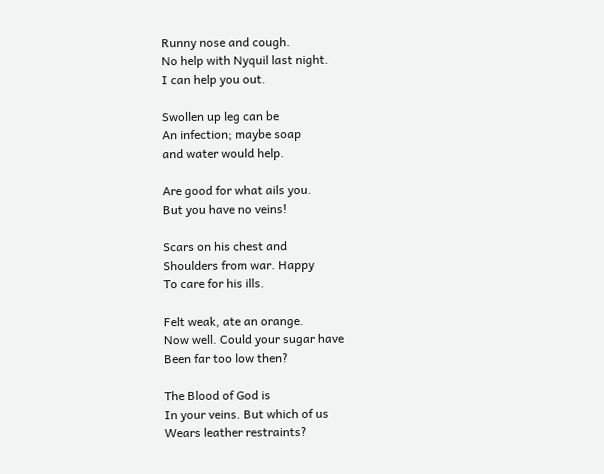Runny nose and cough.
No help with Nyquil last night.
I can help you out.

Swollen up leg can be
An infection; maybe soap
and water would help.

Are good for what ails you.
But you have no veins!

Scars on his chest and
Shoulders from war. Happy
To care for his ills.

Felt weak, ate an orange.
Now well. Could your sugar have
Been far too low then?

The Blood of God is
In your veins. But which of us
Wears leather restraints?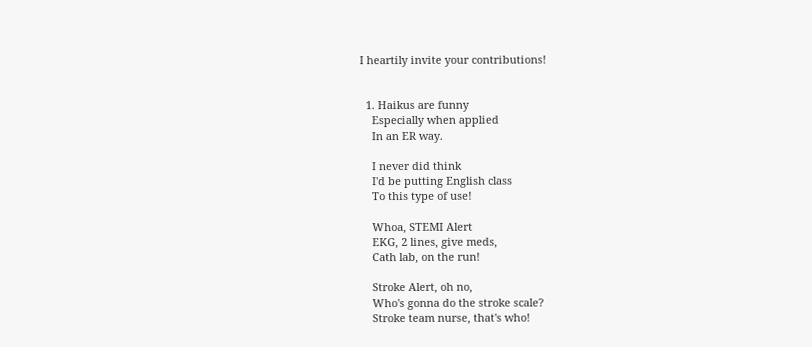I heartily invite your contributions!


  1. Haikus are funny
    Especially when applied
    In an ER way.

    I never did think
    I'd be putting English class
    To this type of use!

    Whoa, STEMI Alert
    EKG, 2 lines, give meds,
    Cath lab, on the run!

    Stroke Alert, oh no,
    Who's gonna do the stroke scale?
    Stroke team nurse, that's who!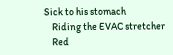Sick to his stomach
    Riding the EVAC stretcher
    Red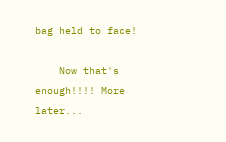bag held to face!

    Now that's enough!!!! More later...